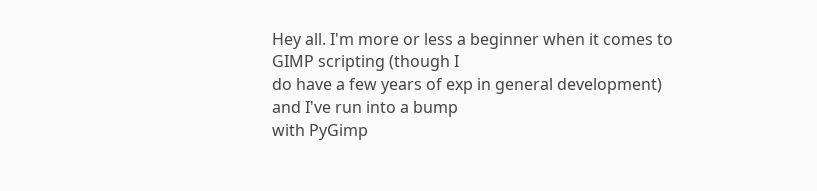Hey all. I'm more or less a beginner when it comes to GIMP scripting (though I
do have a few years of exp in general development) and I've run into a bump
with PyGimp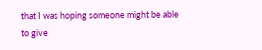that I was hoping someone might be able to give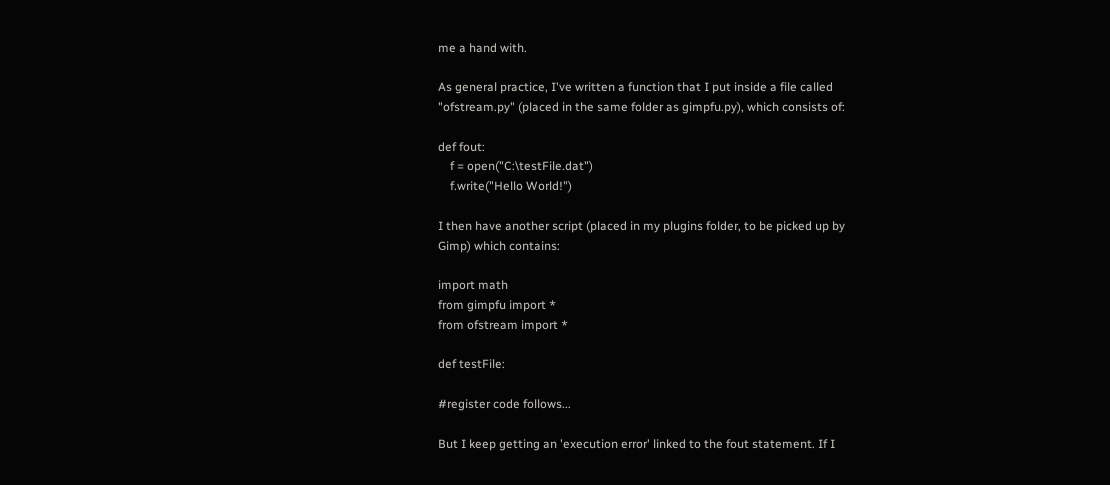me a hand with.

As general practice, I've written a function that I put inside a file called
"ofstream.py" (placed in the same folder as gimpfu.py), which consists of:

def fout:
    f = open("C:\testFile.dat")
    f.write("Hello World!")

I then have another script (placed in my plugins folder, to be picked up by
Gimp) which contains:

import math
from gimpfu import *
from ofstream import *

def testFile:

#register code follows...

But I keep getting an 'execution error' linked to the fout statement. If I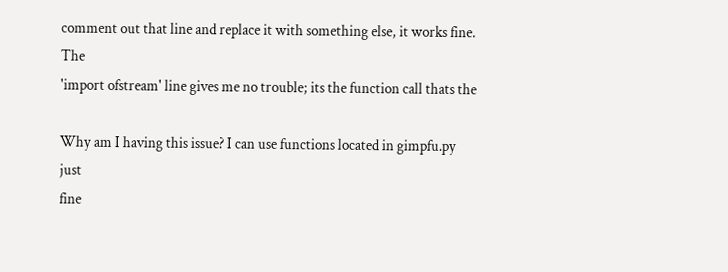comment out that line and replace it with something else, it works fine. The
'import ofstream' line gives me no trouble; its the function call thats the

Why am I having this issue? I can use functions located in gimpfu.py just
fine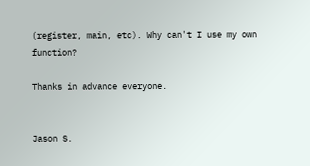(register, main, etc). Why can't I use my own function?

Thanks in advance everyone.


Jason S.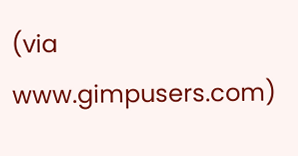(via www.gimpusers.com)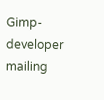Gimp-developer mailing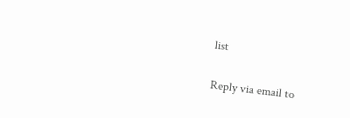list

Reply via email to